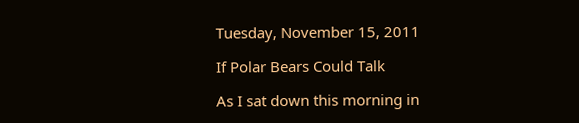Tuesday, November 15, 2011

If Polar Bears Could Talk

As I sat down this morning in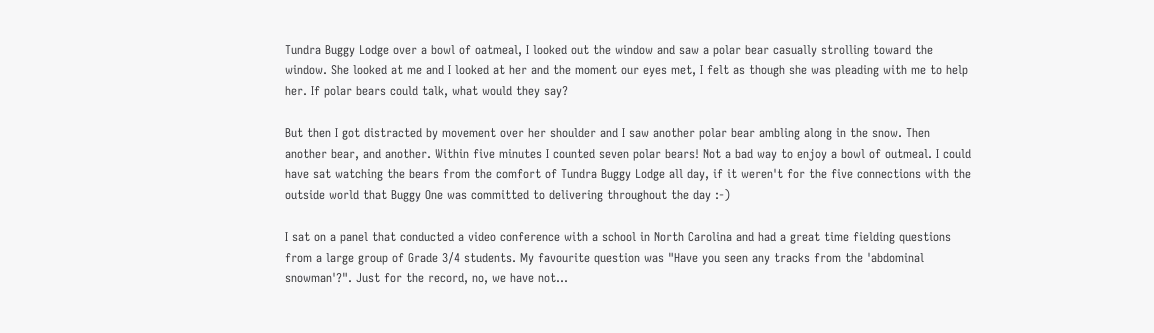Tundra Buggy Lodge over a bowl of oatmeal, I looked out the window and saw a polar bear casually strolling toward the window. She looked at me and I looked at her and the moment our eyes met, I felt as though she was pleading with me to help her. If polar bears could talk, what would they say?

But then I got distracted by movement over her shoulder and I saw another polar bear ambling along in the snow. Then another bear, and another. Within five minutes I counted seven polar bears! Not a bad way to enjoy a bowl of outmeal. I could have sat watching the bears from the comfort of Tundra Buggy Lodge all day, if it weren't for the five connections with the outside world that Buggy One was committed to delivering throughout the day :-)

I sat on a panel that conducted a video conference with a school in North Carolina and had a great time fielding questions from a large group of Grade 3/4 students. My favourite question was "Have you seen any tracks from the 'abdominal snowman'?". Just for the record, no, we have not...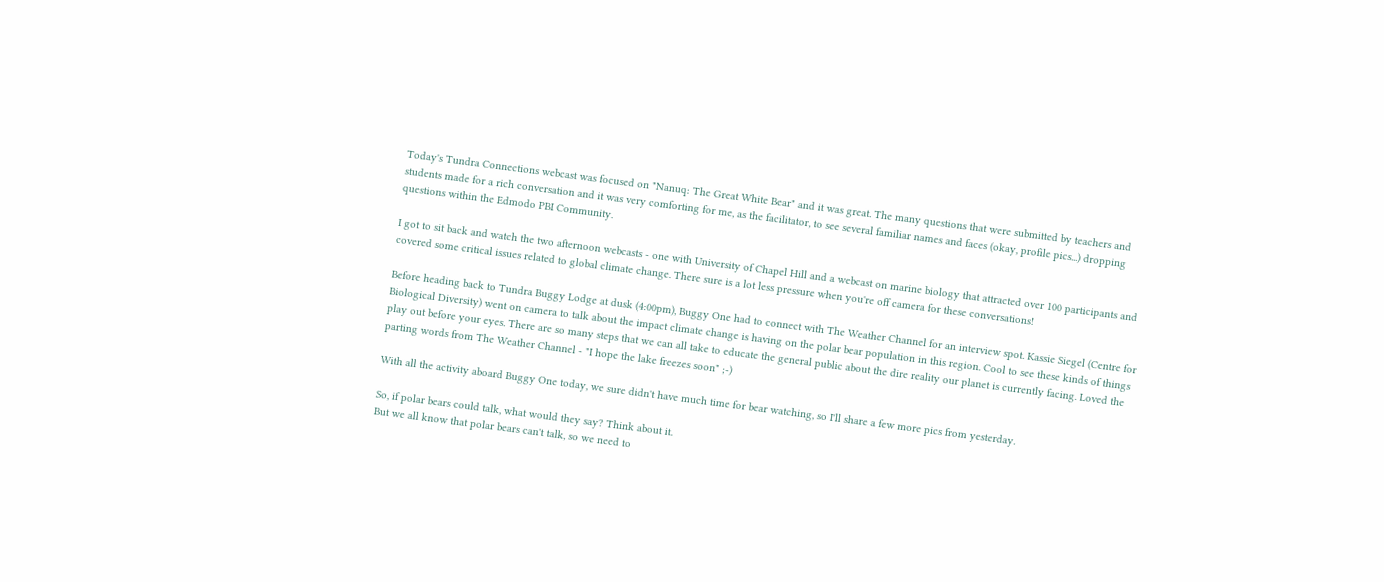Today's Tundra Connections webcast was focused on "Nanuq: The Great White Bear" and it was great. The many questions that were submitted by teachers and students made for a rich conversation and it was very comforting for me, as the facilitator, to see several familiar names and faces (okay, profile pics...) dropping questions within the Edmodo PBI Community.

I got to sit back and watch the two afternoon webcasts - one with University of Chapel Hill and a webcast on marine biology that attracted over 100 participants and covered some critical issues related to global climate change. There sure is a lot less pressure when you're off camera for these conversations!

Before heading back to Tundra Buggy Lodge at dusk (4:00pm), Buggy One had to connect with The Weather Channel for an interview spot. Kassie Siegel (Centre for Biological Diversity) went on camera to talk about the impact climate change is having on the polar bear population in this region. Cool to see these kinds of things play out before your eyes. There are so many steps that we can all take to educate the general public about the dire reality our planet is currently facing. Loved the parting words from The Weather Channel - "I hope the lake freezes soon" ;-)

With all the activity aboard Buggy One today, we sure didn't have much time for bear watching, so I'll share a few more pics from yesterday.

So, if polar bears could talk, what would they say? Think about it.
But we all know that polar bears can't talk, so we need to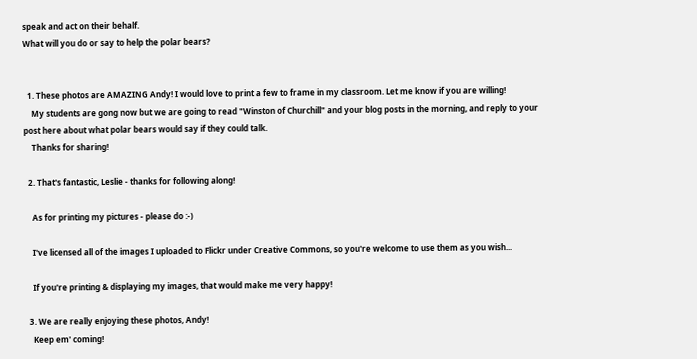speak and act on their behalf.
What will you do or say to help the polar bears?


  1. These photos are AMAZING Andy! I would love to print a few to frame in my classroom. Let me know if you are willing!
    My students are gong now but we are going to read "Winston of Churchill" and your blog posts in the morning, and reply to your post here about what polar bears would say if they could talk.
    Thanks for sharing!

  2. That's fantastic, Leslie - thanks for following along!

    As for printing my pictures - please do :-)

    I've licensed all of the images I uploaded to Flickr under Creative Commons, so you're welcome to use them as you wish...

    If you're printing & displaying my images, that would make me very happy!

  3. We are really enjoying these photos, Andy!
    Keep em' coming!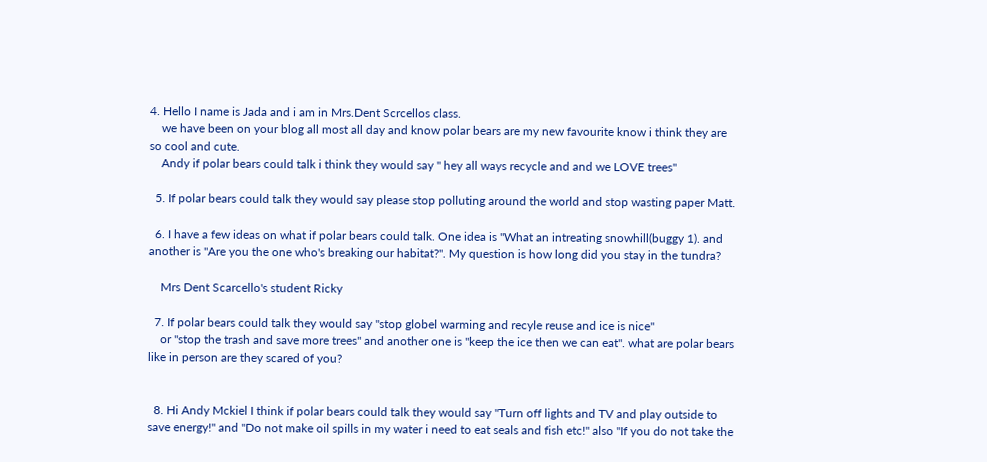4. Hello I name is Jada and i am in Mrs.Dent Scrcellos class.
    we have been on your blog all most all day and know polar bears are my new favourite know i think they are so cool and cute.
    Andy if polar bears could talk i think they would say " hey all ways recycle and and we LOVE trees"

  5. If polar bears could talk they would say please stop polluting around the world and stop wasting paper Matt.

  6. I have a few ideas on what if polar bears could talk. One idea is "What an intreating snowhill(buggy 1). and another is "Are you the one who's breaking our habitat?". My question is how long did you stay in the tundra?

    Mrs Dent Scarcello's student Ricky

  7. If polar bears could talk they would say "stop globel warming and recyle reuse and ice is nice"
    or "stop the trash and save more trees" and another one is "keep the ice then we can eat". what are polar bears like in person are they scared of you?


  8. Hi Andy Mckiel I think if polar bears could talk they would say "Turn off lights and TV and play outside to save energy!" and "Do not make oil spills in my water i need to eat seals and fish etc!" also "If you do not take the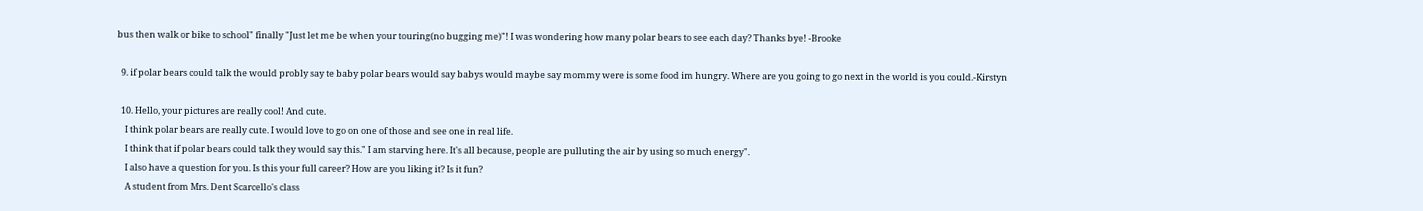bus then walk or bike to school" finally "Just let me be when your touring(no bugging me)"! I was wondering how many polar bears to see each day? Thanks bye! -Brooke

  9. if polar bears could talk the would probly say te baby polar bears would say babys would maybe say mommy were is some food im hungry. Where are you going to go next in the world is you could.-Kirstyn

  10. Hello, your pictures are really cool! And cute.
    I think polar bears are really cute. I would love to go on one of those and see one in real life.
    I think that if polar bears could talk they would say this." I am starving here. It's all because, people are pulluting the air by using so much energy".
    I also have a question for you. Is this your full career? How are you liking it? Is it fun?
    A student from Mrs. Dent Scarcello's class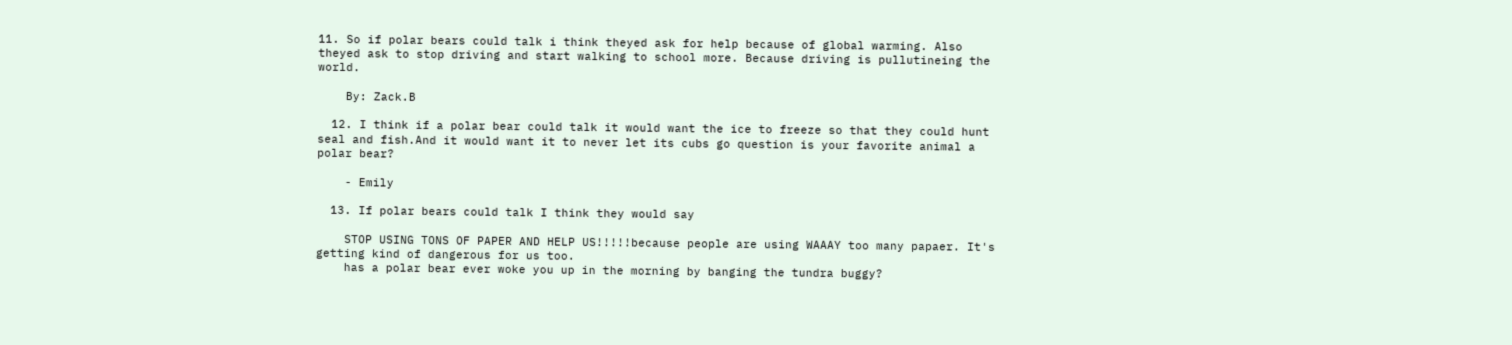11. So if polar bears could talk i think theyed ask for help because of global warming. Also theyed ask to stop driving and start walking to school more. Because driving is pullutineing the world.

    By: Zack.B

  12. I think if a polar bear could talk it would want the ice to freeze so that they could hunt seal and fish.And it would want it to never let its cubs go question is your favorite animal a polar bear?

    - Emily

  13. If polar bears could talk I think they would say

    STOP USING TONS OF PAPER AND HELP US!!!!!because people are using WAAAY too many papaer. It's getting kind of dangerous for us too.
    has a polar bear ever woke you up in the morning by banging the tundra buggy?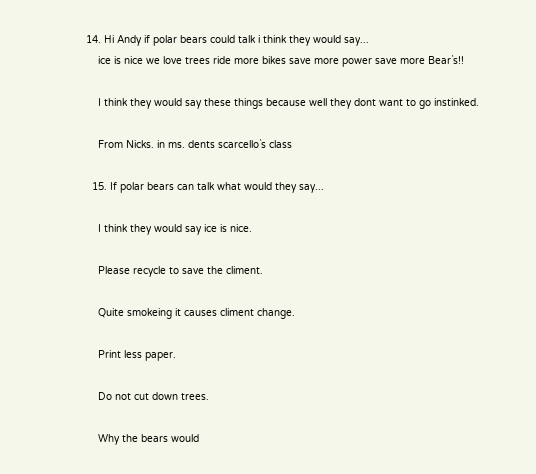14. Hi Andy if polar bears could talk i think they would say...
    ice is nice we love trees ride more bikes save more power save more Bear`s!!

    I think they would say these things because well they dont want to go instinked.

    From Nicks. in ms. dents scarcello`s class

  15. If polar bears can talk what would they say...

    I think they would say ice is nice.

    Please recycle to save the climent.

    Quite smokeing it causes climent change.

    Print less paper.

    Do not cut down trees.

    Why the bears would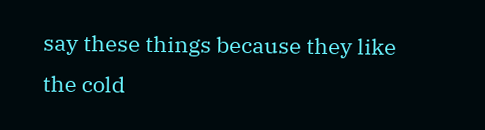say these things because they like the cold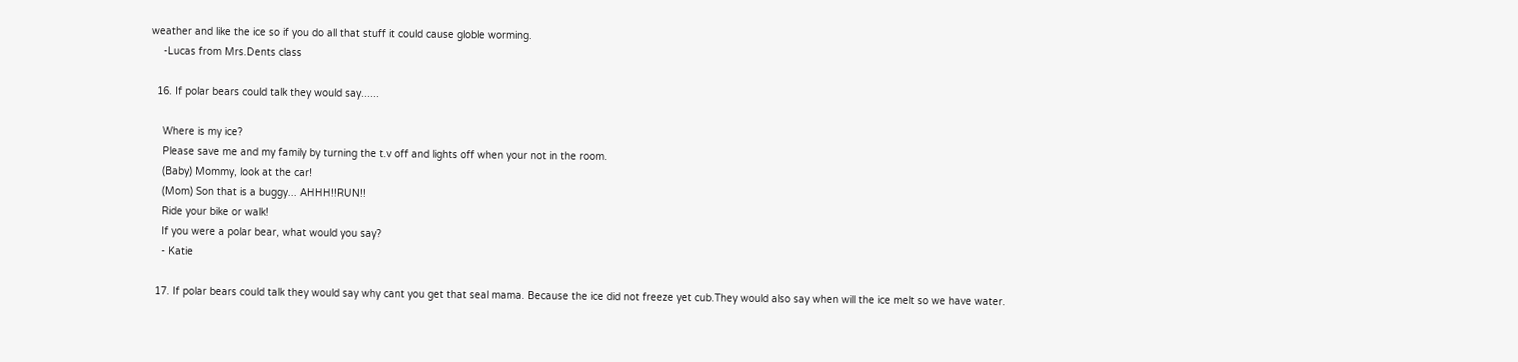weather and like the ice so if you do all that stuff it could cause globle worming.
    -Lucas from Mrs.Dents class

  16. If polar bears could talk they would say......

    Where is my ice?
    Please save me and my family by turning the t.v off and lights off when your not in the room.
    (Baby) Mommy, look at the car!
    (Mom) Son that is a buggy... AHHH!!RUN!!
    Ride your bike or walk!
    If you were a polar bear, what would you say?
    - Katie

  17. If polar bears could talk they would say why cant you get that seal mama. Because the ice did not freeze yet cub.They would also say when will the ice melt so we have water.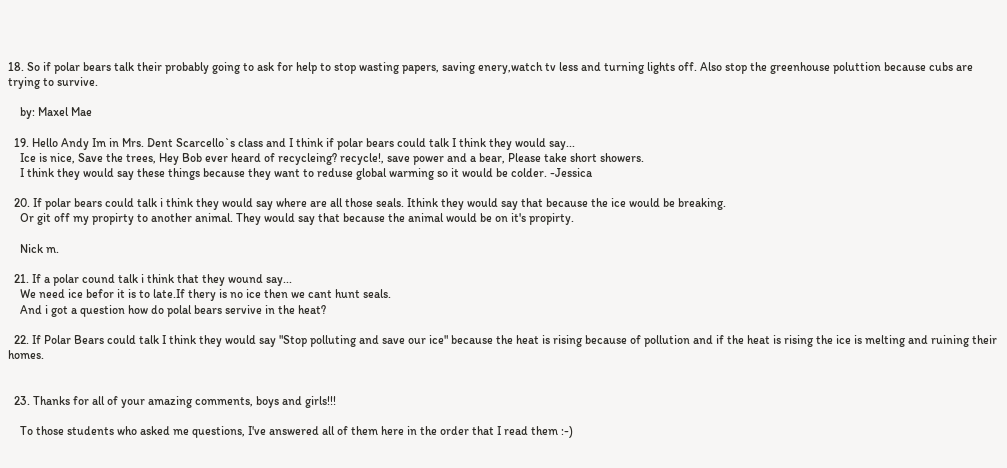18. So if polar bears talk their probably going to ask for help to stop wasting papers, saving enery,watch tv less and turning lights off. Also stop the greenhouse poluttion because cubs are trying to survive.

    by: Maxel Mae

  19. Hello Andy Im in Mrs. Dent Scarcello`s class and I think if polar bears could talk I think they would say...
    Ice is nice, Save the trees, Hey Bob ever heard of recycleing? recycle!, save power and a bear, Please take short showers.
    I think they would say these things because they want to reduse global warming so it would be colder. -Jessica

  20. If polar bears could talk i think they would say where are all those seals. Ithink they would say that because the ice would be breaking.
    Or git off my propirty to another animal. They would say that because the animal would be on it's propirty.

    Nick m.

  21. If a polar cound talk i think that they wound say...
    We need ice befor it is to late.If thery is no ice then we cant hunt seals.
    And i got a question how do polal bears servive in the heat?

  22. If Polar Bears could talk I think they would say "Stop polluting and save our ice" because the heat is rising because of pollution and if the heat is rising the ice is melting and ruining their homes.


  23. Thanks for all of your amazing comments, boys and girls!!!

    To those students who asked me questions, I've answered all of them here in the order that I read them :-)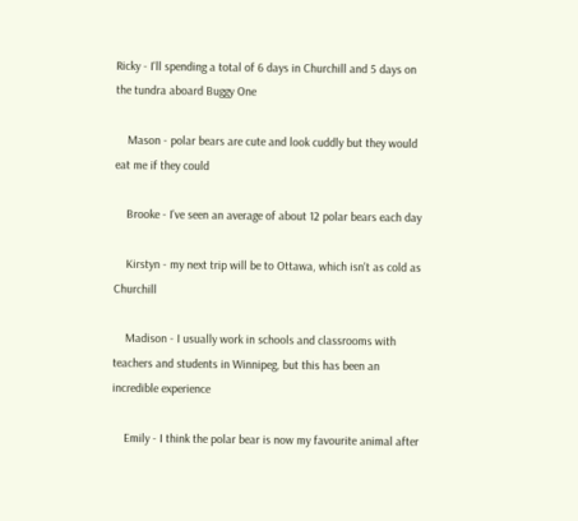Ricky - I'll spending a total of 6 days in Churchill and 5 days on the tundra aboard Buggy One

    Mason - polar bears are cute and look cuddly but they would eat me if they could

    Brooke - I've seen an average of about 12 polar bears each day

    Kirstyn - my next trip will be to Ottawa, which isn't as cold as Churchill

    Madison - I usually work in schools and classrooms with teachers and students in Winnipeg, but this has been an incredible experience

    Emily - I think the polar bear is now my favourite animal after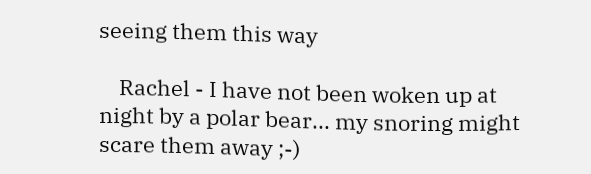seeing them this way

    Rachel - I have not been woken up at night by a polar bear... my snoring might scare them away ;-)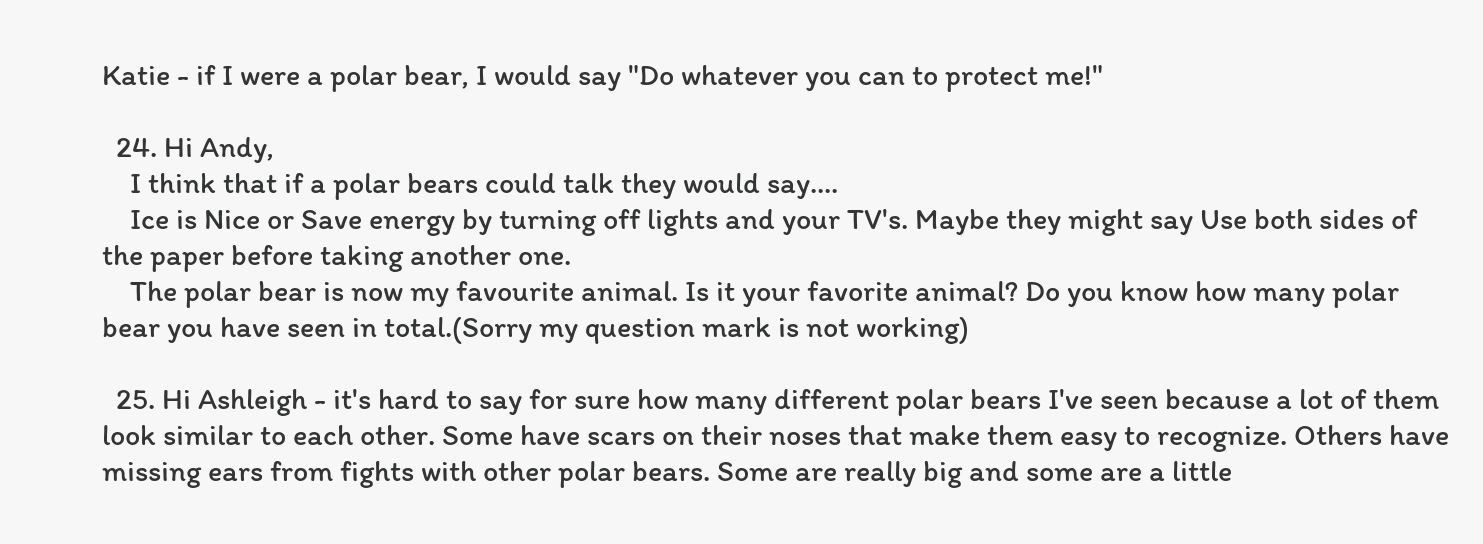Katie - if I were a polar bear, I would say "Do whatever you can to protect me!"

  24. Hi Andy,
    I think that if a polar bears could talk they would say....
    Ice is Nice or Save energy by turning off lights and your TV's. Maybe they might say Use both sides of the paper before taking another one.
    The polar bear is now my favourite animal. Is it your favorite animal? Do you know how many polar bear you have seen in total.(Sorry my question mark is not working)

  25. Hi Ashleigh - it's hard to say for sure how many different polar bears I've seen because a lot of them look similar to each other. Some have scars on their noses that make them easy to recognize. Others have missing ears from fights with other polar bears. Some are really big and some are a little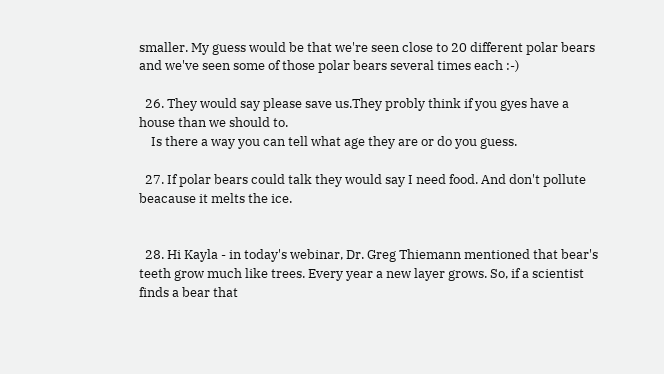smaller. My guess would be that we're seen close to 20 different polar bears and we've seen some of those polar bears several times each :-)

  26. They would say please save us.They probly think if you gyes have a house than we should to.
    Is there a way you can tell what age they are or do you guess.

  27. If polar bears could talk they would say I need food. And don't pollute beacause it melts the ice.


  28. Hi Kayla - in today's webinar, Dr. Greg Thiemann mentioned that bear's teeth grow much like trees. Every year a new layer grows. So, if a scientist finds a bear that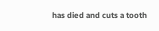has died and cuts a tooth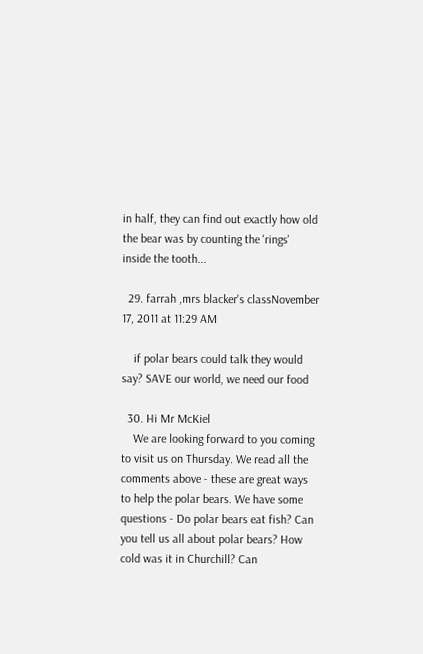in half, they can find out exactly how old the bear was by counting the 'rings' inside the tooth...

  29. farrah ,mrs blacker's classNovember 17, 2011 at 11:29 AM

    if polar bears could talk they would say? SAVE our world, we need our food

  30. Hi Mr McKiel
    We are looking forward to you coming to visit us on Thursday. We read all the comments above - these are great ways to help the polar bears. We have some questions - Do polar bears eat fish? Can you tell us all about polar bears? How cold was it in Churchill? Can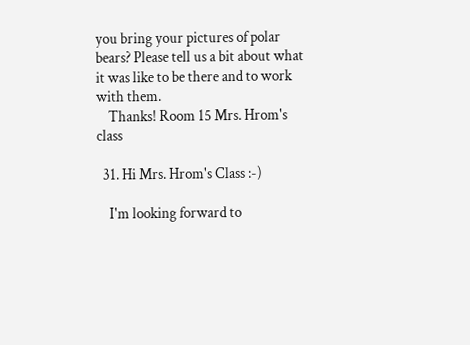you bring your pictures of polar bears? Please tell us a bit about what it was like to be there and to work with them.
    Thanks! Room 15 Mrs. Hrom's class

  31. Hi Mrs. Hrom's Class :-)

    I'm looking forward to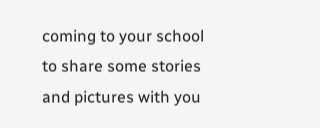coming to your school to share some stories and pictures with you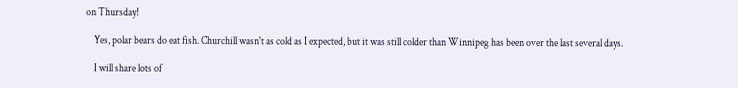on Thursday!

    Yes, polar bears do eat fish. Churchill wasn't as cold as I expected, but it was still colder than Winnipeg has been over the last several days.

    I will share lots of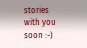stories with you soon :-)